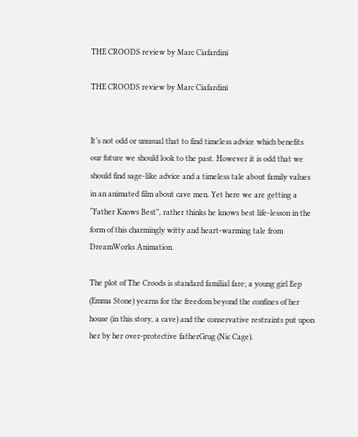THE CROODS review by Marc Ciafardini

THE CROODS review by Marc Ciafardini


It’s not odd or unusual that to find timeless advice which benefits our future we should look to the past. However it is odd that we should find sage-like advice and a timeless tale about family values in an animated film about cave men. Yet here we are getting a “Father Knows Best”, rather thinks he knows best life-lesson in the form of this charmingly witty and heart-warming tale from DreamWorks Animation.

The plot of The Croods is standard familial fare; a young girl Eep (Emma Stone) yearns for the freedom beyond the confines of her house (in this story, a cave) and the conservative restraints put upon her by her over-protective fatherGrug (Nic Cage).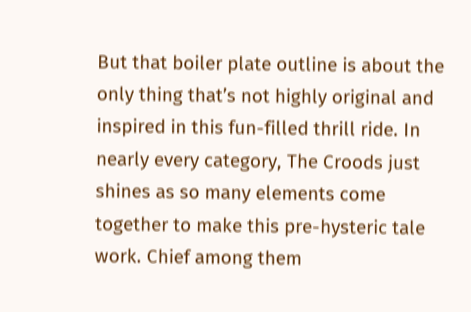But that boiler plate outline is about the only thing that’s not highly original and inspired in this fun-filled thrill ride. In nearly every category, The Croods just shines as so many elements come together to make this pre-hysteric tale work. Chief among them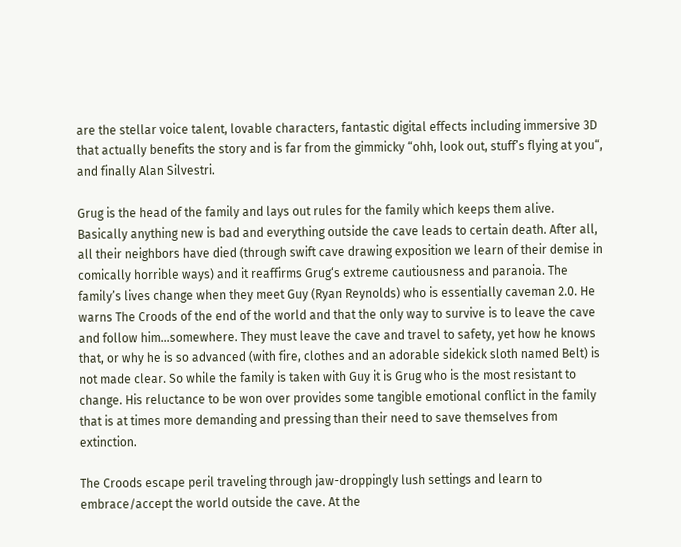are the stellar voice talent, lovable characters, fantastic digital effects including immersive 3D that actually benefits the story and is far from the gimmicky “ohh, look out, stuff’s flying at you“, and finally Alan Silvestri.

Grug is the head of the family and lays out rules for the family which keeps them alive. Basically anything new is bad and everything outside the cave leads to certain death. After all, all their neighbors have died (through swift cave drawing exposition we learn of their demise in comically horrible ways) and it reaffirms Grug‘s extreme cautiousness and paranoia. The family’s lives change when they meet Guy (Ryan Reynolds) who is essentially caveman 2.0. He warns The Croods of the end of the world and that the only way to survive is to leave the cave and follow him…somewhere. They must leave the cave and travel to safety, yet how he knows that, or why he is so advanced (with fire, clothes and an adorable sidekick sloth named Belt) is not made clear. So while the family is taken with Guy it is Grug who is the most resistant to change. His reluctance to be won over provides some tangible emotional conflict in the family that is at times more demanding and pressing than their need to save themselves from extinction.

The Croods escape peril traveling through jaw-droppingly lush settings and learn to embrace/accept the world outside the cave. At the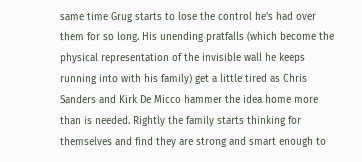same time Grug starts to lose the control he’s had over them for so long. His unending pratfalls (which become the physical representation of the invisible wall he keeps running into with his family) get a little tired as Chris Sanders and Kirk De Micco hammer the idea home more than is needed. Rightly the family starts thinking for themselves and find they are strong and smart enough to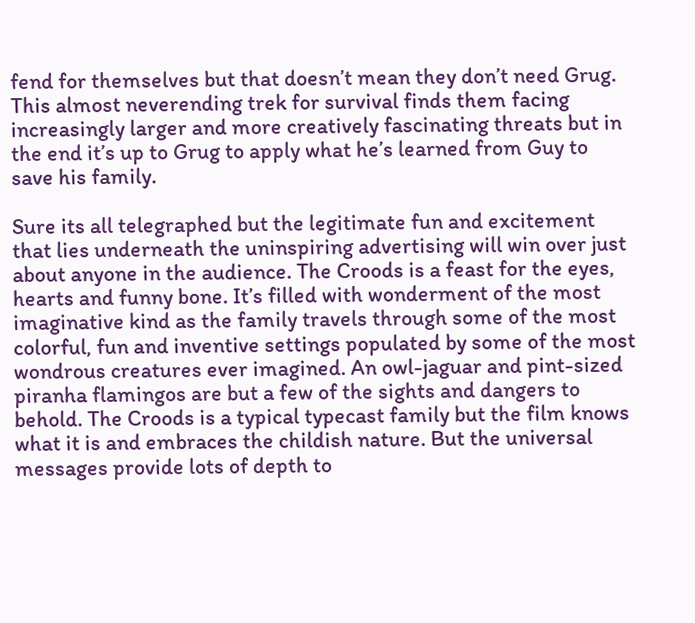fend for themselves but that doesn’t mean they don’t need Grug. This almost neverending trek for survival finds them facing increasingly larger and more creatively fascinating threats but in the end it’s up to Grug to apply what he’s learned from Guy to save his family.

Sure its all telegraphed but the legitimate fun and excitement that lies underneath the uninspiring advertising will win over just about anyone in the audience. The Croods is a feast for the eyes, hearts and funny bone. It’s filled with wonderment of the most imaginative kind as the family travels through some of the most colorful, fun and inventive settings populated by some of the most wondrous creatures ever imagined. An owl-jaguar and pint-sized piranha flamingos are but a few of the sights and dangers to behold. The Croods is a typical typecast family but the film knows what it is and embraces the childish nature. But the universal messages provide lots of depth to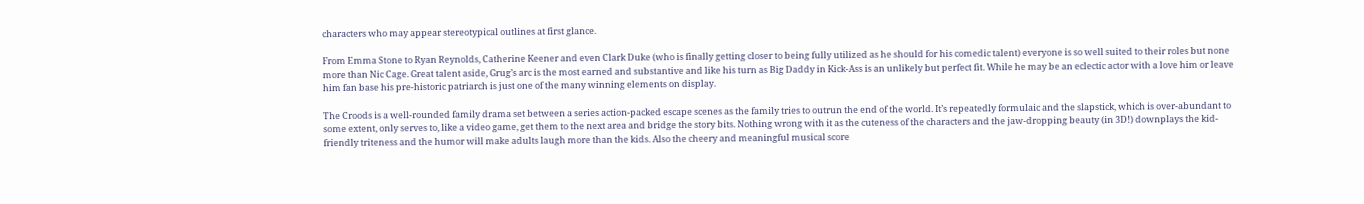characters who may appear stereotypical outlines at first glance.

From Emma Stone to Ryan Reynolds, Catherine Keener and even Clark Duke (who is finally getting closer to being fully utilized as he should for his comedic talent) everyone is so well suited to their roles but none more than Nic Cage. Great talent aside, Grug’s arc is the most earned and substantive and like his turn as Big Daddy in Kick-Ass is an unlikely but perfect fit. While he may be an eclectic actor with a love him or leave him fan base his pre-historic patriarch is just one of the many winning elements on display.

The Croods is a well-rounded family drama set between a series action-packed escape scenes as the family tries to outrun the end of the world. It’s repeatedly formulaic and the slapstick, which is over-abundant to some extent, only serves to, like a video game, get them to the next area and bridge the story bits. Nothing wrong with it as the cuteness of the characters and the jaw-dropping beauty (in 3D!) downplays the kid-friendly triteness and the humor will make adults laugh more than the kids. Also the cheery and meaningful musical score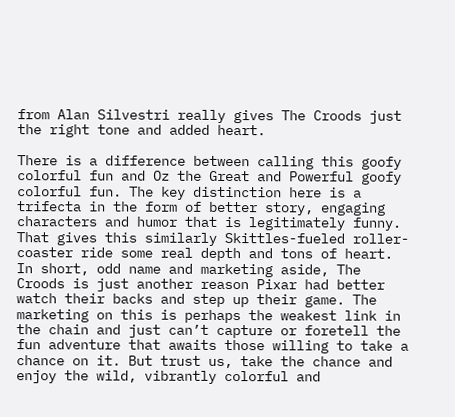from Alan Silvestri really gives The Croods just the right tone and added heart.

There is a difference between calling this goofy colorful fun and Oz the Great and Powerful goofy colorful fun. The key distinction here is a trifecta in the form of better story, engaging characters and humor that is legitimately funny. That gives this similarly Skittles-fueled roller-coaster ride some real depth and tons of heart. In short, odd name and marketing aside, The Croods is just another reason Pixar had better watch their backs and step up their game. The marketing on this is perhaps the weakest link in the chain and just can’t capture or foretell the fun adventure that awaits those willing to take a chance on it. But trust us, take the chance and enjoy the wild, vibrantly colorful and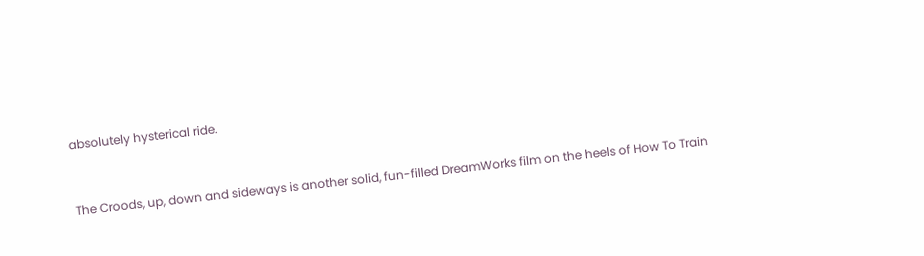absolutely hysterical ride.


The Croods, up, down and sideways is another solid, fun-filled DreamWorks film on the heels of How To Train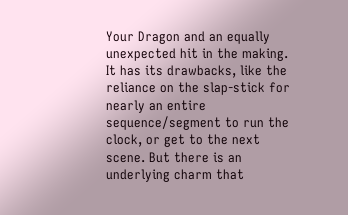Your Dragon and an equally unexpected hit in the making. It has its drawbacks, like the reliance on the slap-stick for nearly an entire sequence/segment to run the clock, or get to the next scene. But there is an underlying charm that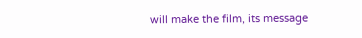will make the film, its message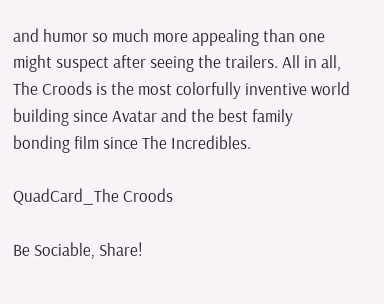and humor so much more appealing than one might suspect after seeing the trailers. All in all, The Croods is the most colorfully inventive world building since Avatar and the best family bonding film since The Incredibles.

QuadCard_The Croods

Be Sociable, Share!